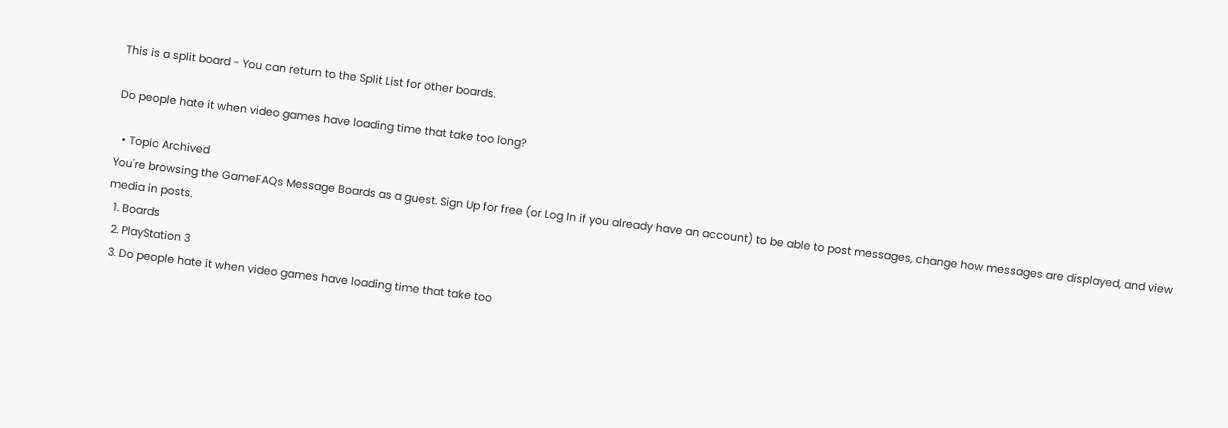This is a split board - You can return to the Split List for other boards.

Do people hate it when video games have loading time that take too long?

  • Topic Archived
You're browsing the GameFAQs Message Boards as a guest. Sign Up for free (or Log In if you already have an account) to be able to post messages, change how messages are displayed, and view media in posts.
  1. Boards
  2. PlayStation 3
  3. Do people hate it when video games have loading time that take too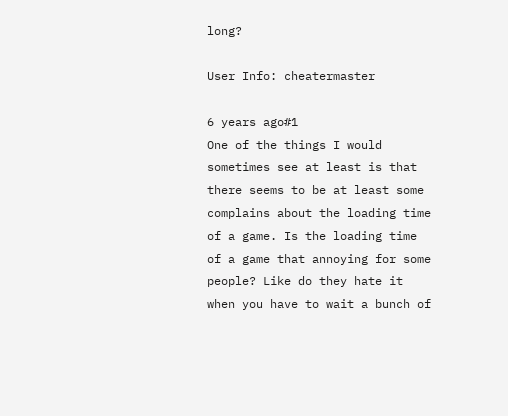long?

User Info: cheatermaster

6 years ago#1
One of the things I would sometimes see at least is that there seems to be at least some complains about the loading time of a game. Is the loading time of a game that annoying for some people? Like do they hate it when you have to wait a bunch of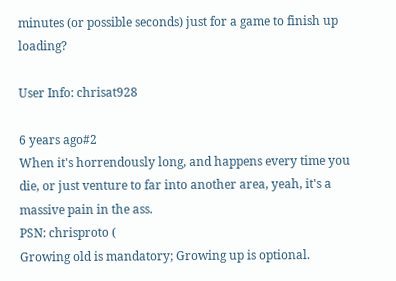minutes (or possible seconds) just for a game to finish up loading?

User Info: chrisat928

6 years ago#2
When it's horrendously long, and happens every time you die, or just venture to far into another area, yeah, it's a massive pain in the ass.
PSN: chrisproto (
Growing old is mandatory; Growing up is optional.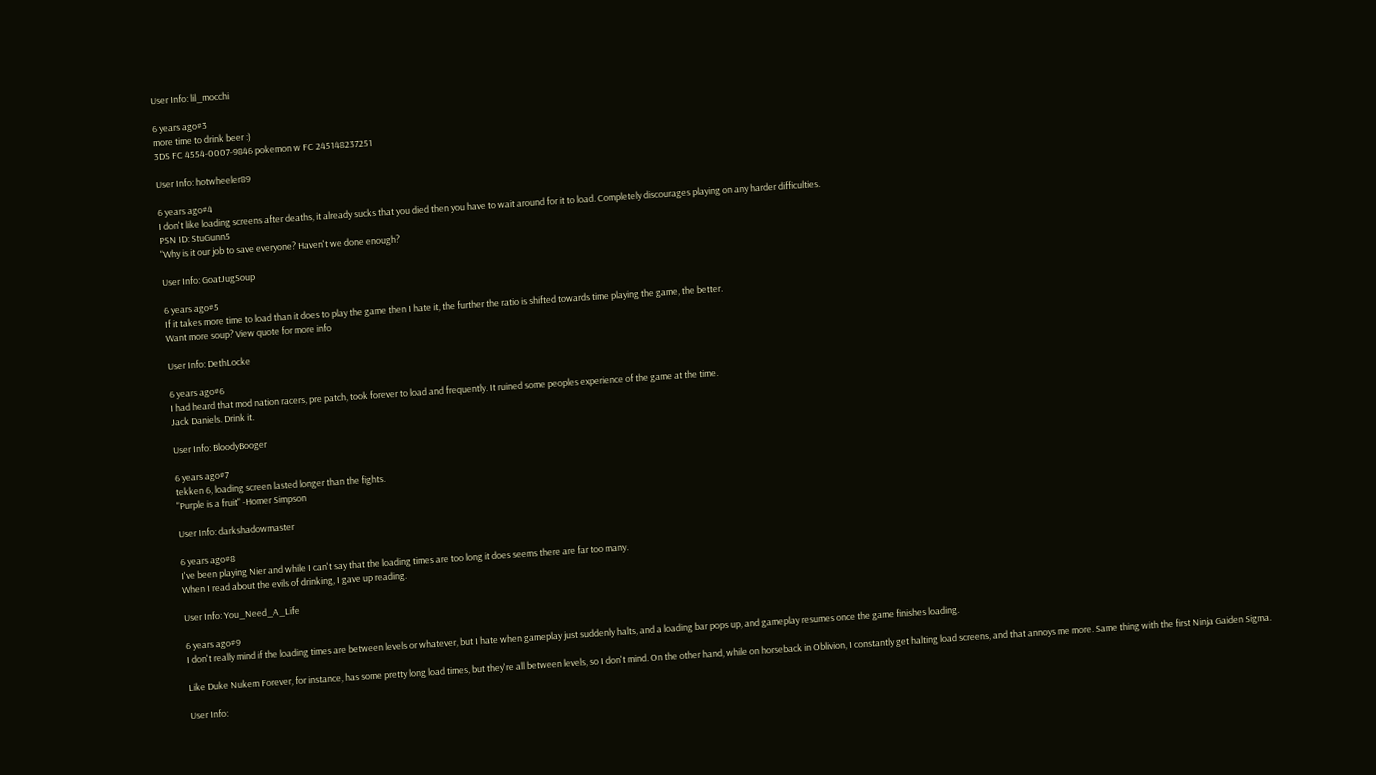User Info: lil_mocchi

6 years ago#3
more time to drink beer :)
3DS FC 4554-0007-9846 pokemon w FC 245148237251

User Info: hotwheeler89

6 years ago#4
I don't like loading screens after deaths, it already sucks that you died then you have to wait around for it to load. Completely discourages playing on any harder difficulties.
PSN ID: StuGunn5
"Why is it our job to save everyone? Haven't we done enough?

User Info: GoatJugSoup

6 years ago#5
If it takes more time to load than it does to play the game then I hate it, the further the ratio is shifted towards time playing the game, the better.
Want more soup? View quote for more info

User Info: DethLocke

6 years ago#6
I had heard that mod nation racers, pre patch, took forever to load and frequently. It ruined some peoples experience of the game at the time.
Jack Daniels. Drink it.

User Info: BloodyBooger

6 years ago#7
tekken 6, loading screen lasted longer than the fights.
"Purple is a fruit" -Homer Simpson

User Info: darkshadowmaster

6 years ago#8
I've been playing Nier and while I can't say that the loading times are too long it does seems there are far too many.
When I read about the evils of drinking, I gave up reading.

User Info: You_Need_A_Life

6 years ago#9
I don't really mind if the loading times are between levels or whatever, but I hate when gameplay just suddenly halts, and a loading bar pops up, and gameplay resumes once the game finishes loading.

Like Duke Nukem Forever, for instance, has some pretty long load times, but they're all between levels, so I don't mind. On the other hand, while on horseback in Oblivion, I constantly get halting load screens, and that annoys me more. Same thing with the first Ninja Gaiden Sigma.

User Info: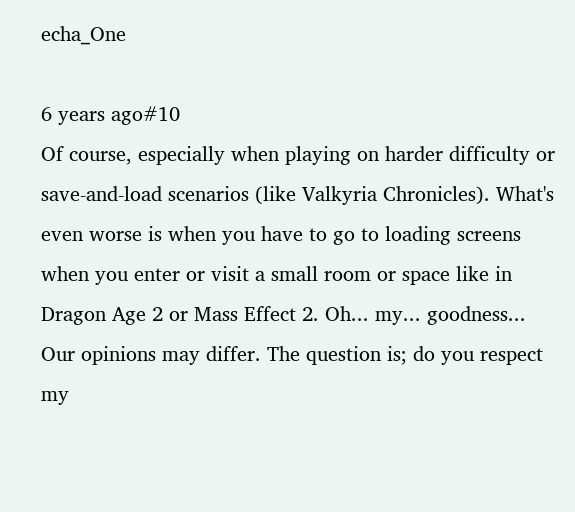echa_One

6 years ago#10
Of course, especially when playing on harder difficulty or save-and-load scenarios (like Valkyria Chronicles). What's even worse is when you have to go to loading screens when you enter or visit a small room or space like in Dragon Age 2 or Mass Effect 2. Oh... my... goodness...
Our opinions may differ. The question is; do you respect my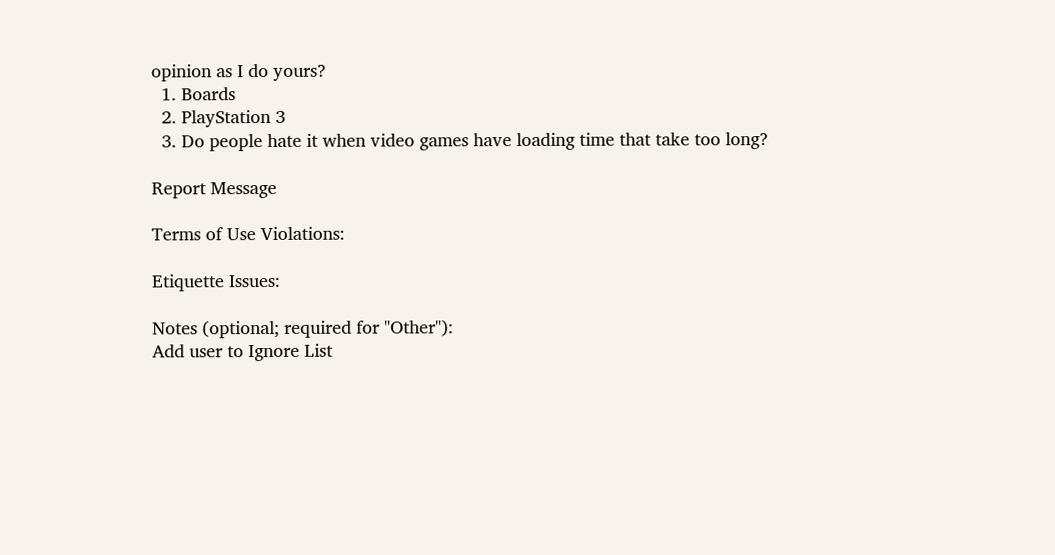opinion as I do yours?
  1. Boards
  2. PlayStation 3
  3. Do people hate it when video games have loading time that take too long?

Report Message

Terms of Use Violations:

Etiquette Issues:

Notes (optional; required for "Other"):
Add user to Ignore List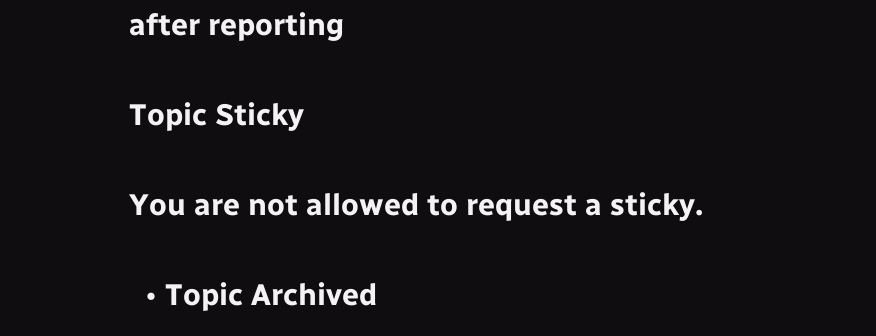after reporting

Topic Sticky

You are not allowed to request a sticky.

  • Topic Archived